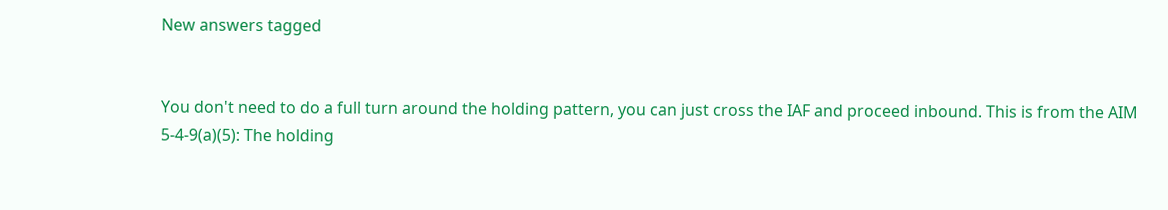New answers tagged


You don't need to do a full turn around the holding pattern, you can just cross the IAF and proceed inbound. This is from the AIM 5-4-9(a)(5): The holding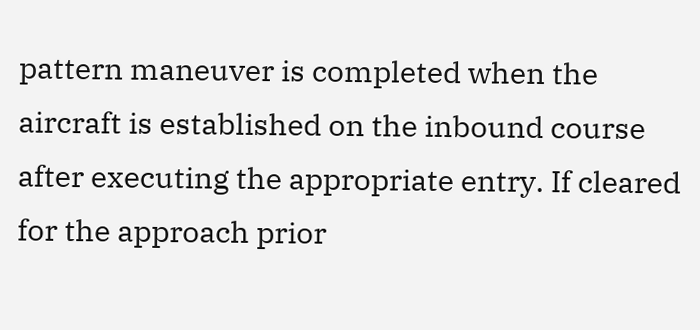pattern maneuver is completed when the aircraft is established on the inbound course after executing the appropriate entry. If cleared for the approach prior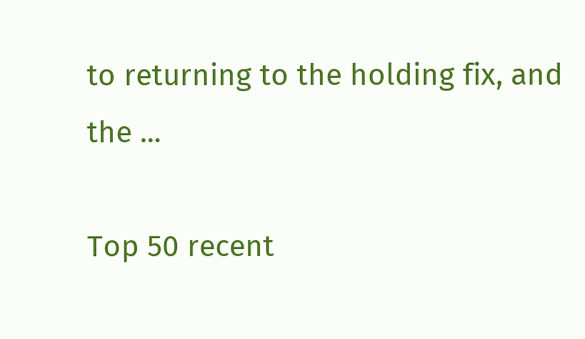to returning to the holding fix, and the ...

Top 50 recent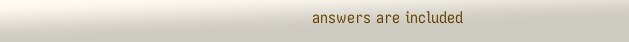answers are included